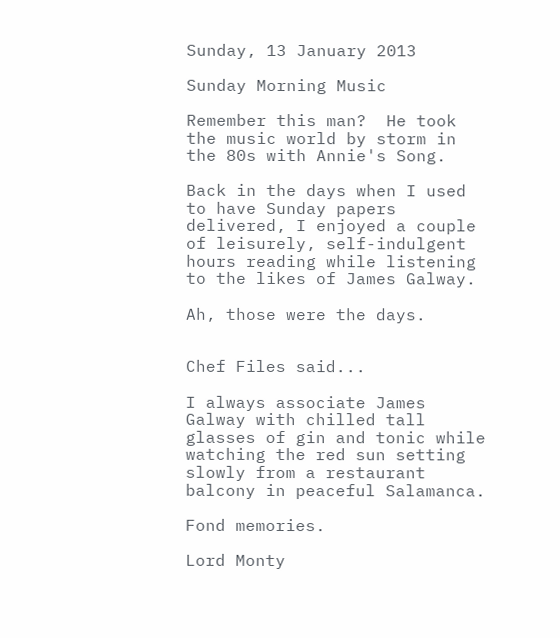Sunday, 13 January 2013

Sunday Morning Music

Remember this man?  He took the music world by storm in the 80s with Annie's Song.

Back in the days when I used to have Sunday papers delivered, I enjoyed a couple of leisurely, self-indulgent hours reading while listening to the likes of James Galway.

Ah, those were the days.


Chef Files said...

I always associate James Galway with chilled tall glasses of gin and tonic while watching the red sun setting slowly from a restaurant balcony in peaceful Salamanca.

Fond memories.

Lord Monty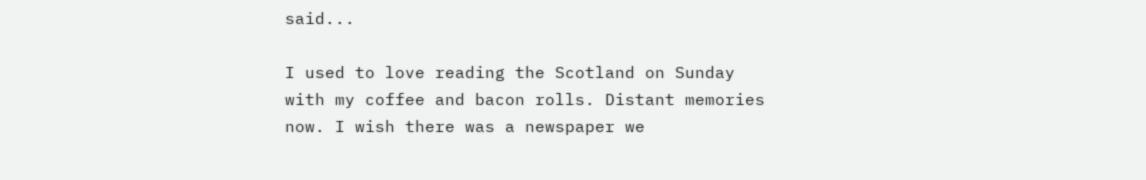said...

I used to love reading the Scotland on Sunday with my coffee and bacon rolls. Distant memories now. I wish there was a newspaper we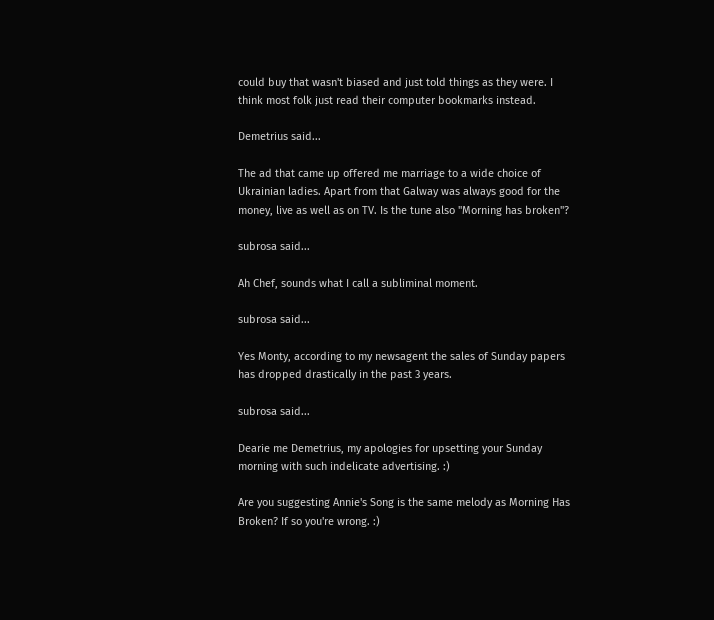could buy that wasn't biased and just told things as they were. I think most folk just read their computer bookmarks instead.

Demetrius said...

The ad that came up offered me marriage to a wide choice of Ukrainian ladies. Apart from that Galway was always good for the money, live as well as on TV. Is the tune also "Morning has broken"?

subrosa said...

Ah Chef, sounds what I call a subliminal moment.

subrosa said...

Yes Monty, according to my newsagent the sales of Sunday papers has dropped drastically in the past 3 years.

subrosa said...

Dearie me Demetrius, my apologies for upsetting your Sunday morning with such indelicate advertising. :)

Are you suggesting Annie's Song is the same melody as Morning Has Broken? If so you're wrong. :)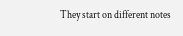They start on different notes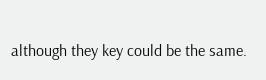although they key could be the same.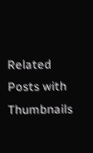Related Posts with Thumbnails